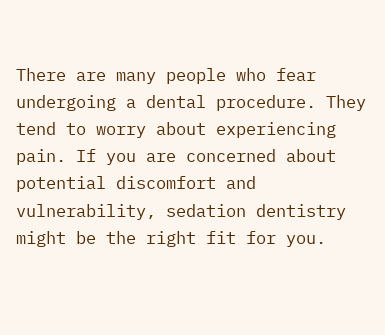There are many people who fear undergoing a dental procedure. They tend to worry about experiencing pain. If you are concerned about potential discomfort and vulnerability, sedation dentistry might be the right fit for you.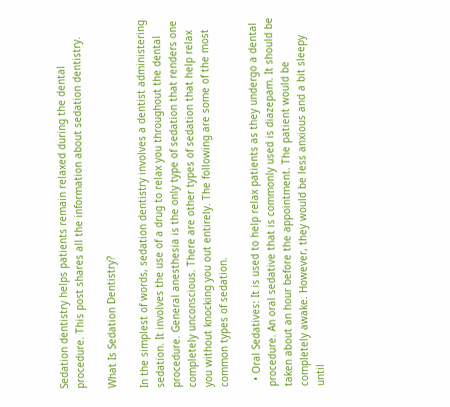Sedation dentistry helps patients remain relaxed during the dental procedure. This post shares all the information about sedation dentistry.

What Is Sedation Dentistry?

In the simplest of words, sedation dentistry involves a dentist administering sedation. It involves the use of a drug to relax you throughout the dental procedure. General anesthesia is the only type of sedation that renders one completely unconscious. There are other types of sedation that help relax you without knocking you out entirely. The following are some of the most common types of sedation.

  • Oral Sedatives: It is used to help relax patients as they undergo a dental procedure. An oral sedative that is commonly used is diazepam. It should be taken about an hour before the appointment. The patient would be completely awake. However, they would be less anxious and a bit sleepy until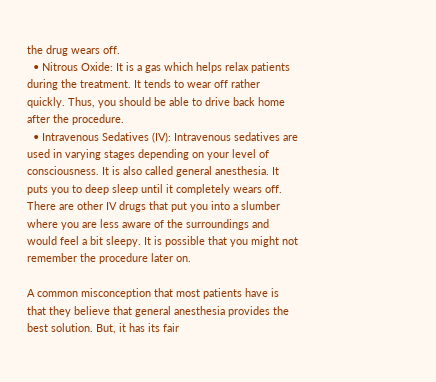the drug wears off.
  • Nitrous Oxide: It is a gas which helps relax patients during the treatment. It tends to wear off rather quickly. Thus, you should be able to drive back home after the procedure.
  • Intravenous Sedatives (IV): Intravenous sedatives are used in varying stages depending on your level of consciousness. It is also called general anesthesia. It puts you to deep sleep until it completely wears off. There are other IV drugs that put you into a slumber where you are less aware of the surroundings and would feel a bit sleepy. It is possible that you might not remember the procedure later on.

A common misconception that most patients have is that they believe that general anesthesia provides the best solution. But, it has its fair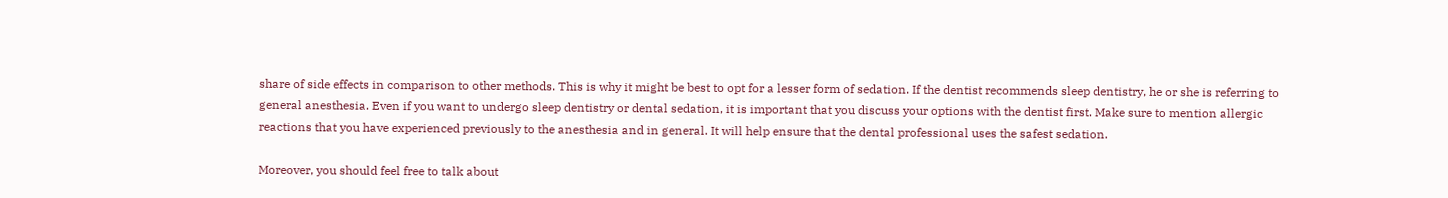share of side effects in comparison to other methods. This is why it might be best to opt for a lesser form of sedation. If the dentist recommends sleep dentistry, he or she is referring to general anesthesia. Even if you want to undergo sleep dentistry or dental sedation, it is important that you discuss your options with the dentist first. Make sure to mention allergic reactions that you have experienced previously to the anesthesia and in general. It will help ensure that the dental professional uses the safest sedation.

Moreover, you should feel free to talk about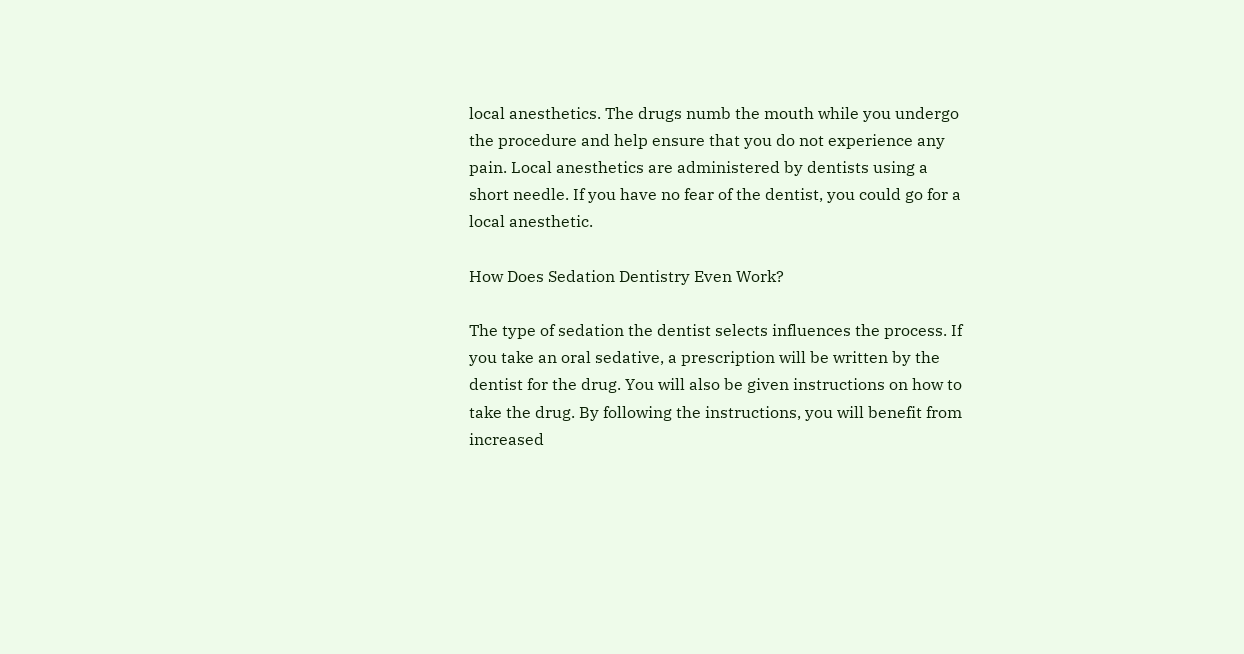local anesthetics. The drugs numb the mouth while you undergo the procedure and help ensure that you do not experience any pain. Local anesthetics are administered by dentists using a short needle. If you have no fear of the dentist, you could go for a local anesthetic.

How Does Sedation Dentistry Even Work?

The type of sedation the dentist selects influences the process. If you take an oral sedative, a prescription will be written by the dentist for the drug. You will also be given instructions on how to take the drug. By following the instructions, you will benefit from increased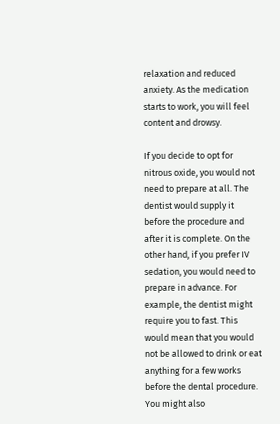relaxation and reduced anxiety. As the medication starts to work, you will feel content and drowsy.

If you decide to opt for nitrous oxide, you would not need to prepare at all. The dentist would supply it before the procedure and after it is complete. On the other hand, if you prefer IV sedation, you would need to prepare in advance. For example, the dentist might require you to fast. This would mean that you would not be allowed to drink or eat anything for a few works before the dental procedure. You might also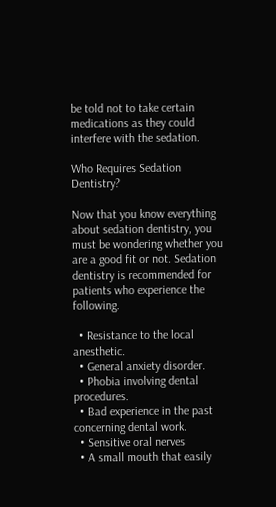be told not to take certain medications as they could interfere with the sedation.

Who Requires Sedation Dentistry?

Now that you know everything about sedation dentistry, you must be wondering whether you are a good fit or not. Sedation dentistry is recommended for patients who experience the following.

  • Resistance to the local anesthetic.
  • General anxiety disorder.
  • Phobia involving dental procedures.
  • Bad experience in the past concerning dental work.
  • Sensitive oral nerves
  • A small mouth that easily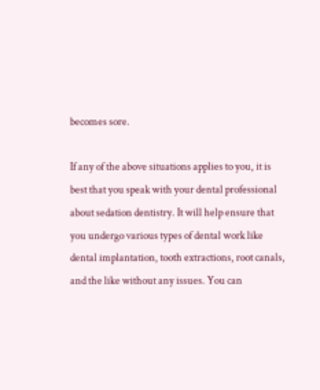becomes sore.

If any of the above situations applies to you, it is best that you speak with your dental professional about sedation dentistry. It will help ensure that you undergo various types of dental work like dental implantation, tooth extractions, root canals, and the like without any issues. You can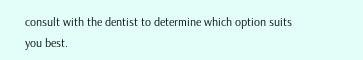consult with the dentist to determine which option suits you best.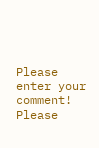Please enter your comment!
Please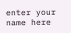enter your name here